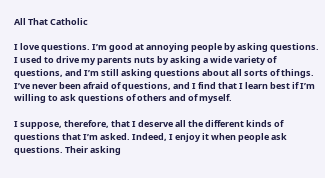All That Catholic

I love questions. I’m good at annoying people by asking questions. I used to drive my parents nuts by asking a wide variety of questions, and I’m still asking questions about all sorts of things. I’ve never been afraid of questions, and I find that I learn best if I’m willing to ask questions of others and of myself.

I suppose, therefore, that I deserve all the different kinds of questions that I’m asked. Indeed, I enjoy it when people ask questions. Their asking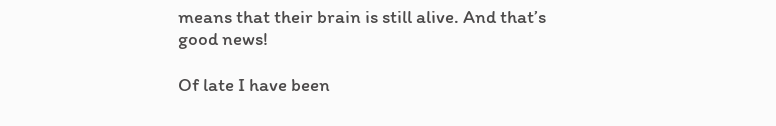means that their brain is still alive. And that’s good news!

Of late I have been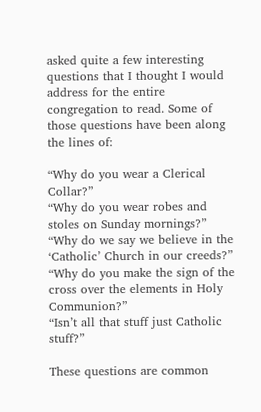asked quite a few interesting questions that I thought I would address for the entire congregation to read. Some of those questions have been along the lines of:

“Why do you wear a Clerical Collar?”
“Why do you wear robes and stoles on Sunday mornings?”
“Why do we say we believe in the ‘Catholic’ Church in our creeds?”
“Why do you make the sign of the cross over the elements in Holy Communion?”
“Isn’t all that stuff just Catholic stuff?”

These questions are common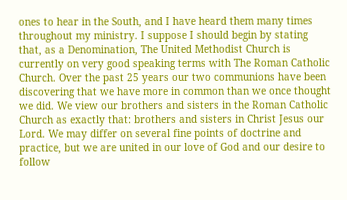ones to hear in the South, and I have heard them many times throughout my ministry. I suppose I should begin by stating that, as a Denomination, The United Methodist Church is currently on very good speaking terms with The Roman Catholic Church. Over the past 25 years our two communions have been discovering that we have more in common than we once thought we did. We view our brothers and sisters in the Roman Catholic Church as exactly that: brothers and sisters in Christ Jesus our Lord. We may differ on several fine points of doctrine and practice, but we are united in our love of God and our desire to follow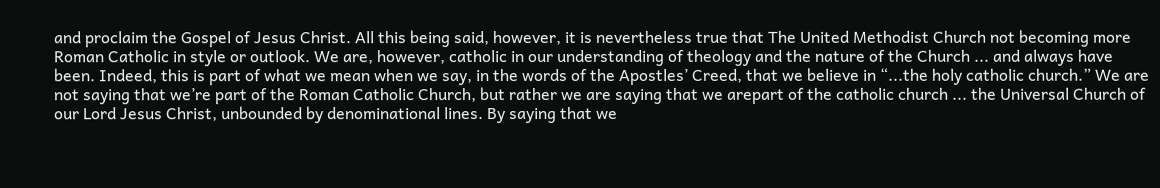and proclaim the Gospel of Jesus Christ. All this being said, however, it is nevertheless true that The United Methodist Church not becoming more Roman Catholic in style or outlook. We are, however, catholic in our understanding of theology and the nature of the Church ... and always have been. Indeed, this is part of what we mean when we say, in the words of the Apostles’ Creed, that we believe in “...the holy catholic church.” We are not saying that we’re part of the Roman Catholic Church, but rather we are saying that we arepart of the catholic church ... the Universal Church of our Lord Jesus Christ, unbounded by denominational lines. By saying that we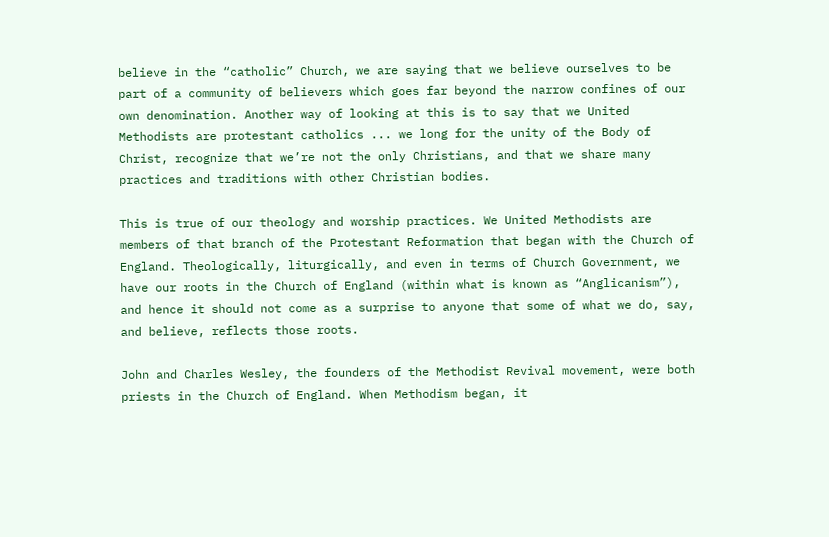believe in the “catholic” Church, we are saying that we believe ourselves to be part of a community of believers which goes far beyond the narrow confines of our own denomination. Another way of looking at this is to say that we United Methodists are protestant catholics ... we long for the unity of the Body of Christ, recognize that we’re not the only Christians, and that we share many practices and traditions with other Christian bodies.

This is true of our theology and worship practices. We United Methodists are members of that branch of the Protestant Reformation that began with the Church of England. Theologically, liturgically, and even in terms of Church Government, we have our roots in the Church of England (within what is known as “Anglicanism”), and hence it should not come as a surprise to anyone that some of what we do, say, and believe, reflects those roots.

John and Charles Wesley, the founders of the Methodist Revival movement, were both priests in the Church of England. When Methodism began, it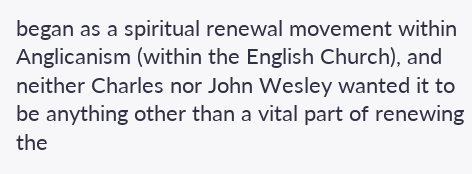began as a spiritual renewal movement within Anglicanism (within the English Church), and neither Charles nor John Wesley wanted it to be anything other than a vital part of renewing the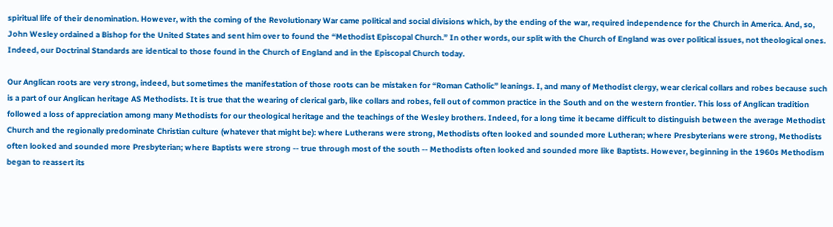spiritual life of their denomination. However, with the coming of the Revolutionary War came political and social divisions which, by the ending of the war, required independence for the Church in America. And, so, John Wesley ordained a Bishop for the United States and sent him over to found the “Methodist Episcopal Church.” In other words, our split with the Church of England was over political issues, not theological ones. Indeed, our Doctrinal Standards are identical to those found in the Church of England and in the Episcopal Church today.

Our Anglican roots are very strong, indeed, but sometimes the manifestation of those roots can be mistaken for “Roman Catholic” leanings. I, and many of Methodist clergy, wear clerical collars and robes because such is a part of our Anglican heritage AS Methodists. It is true that the wearing of clerical garb, like collars and robes, fell out of common practice in the South and on the western frontier. This loss of Anglican tradition followed a loss of appreciation among many Methodists for our theological heritage and the teachings of the Wesley brothers. Indeed, for a long time it became difficult to distinguish between the average Methodist Church and the regionally predominate Christian culture (whatever that might be): where Lutherans were strong, Methodists often looked and sounded more Lutheran; where Presbyterians were strong, Methodists often looked and sounded more Presbyterian; where Baptists were strong -- true through most of the south -- Methodists often looked and sounded more like Baptists. However, beginning in the 1960s Methodism began to reassert its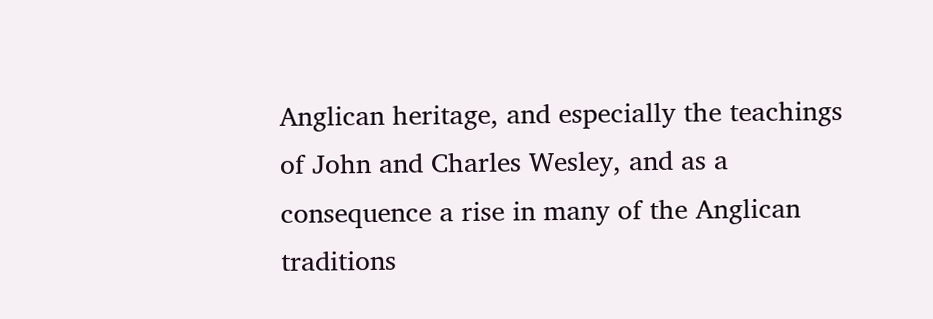Anglican heritage, and especially the teachings of John and Charles Wesley, and as a consequence a rise in many of the Anglican traditions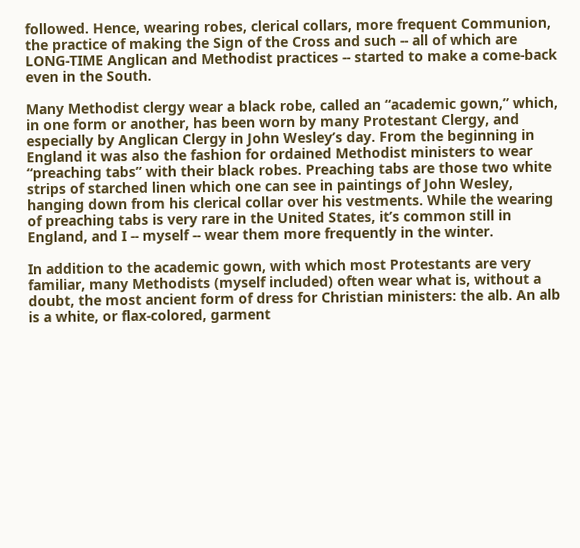followed. Hence, wearing robes, clerical collars, more frequent Communion, the practice of making the Sign of the Cross and such -- all of which are LONG-TIME Anglican and Methodist practices -- started to make a come-back even in the South.

Many Methodist clergy wear a black robe, called an “academic gown,” which, in one form or another, has been worn by many Protestant Clergy, and especially by Anglican Clergy in John Wesley’s day. From the beginning in England it was also the fashion for ordained Methodist ministers to wear “preaching tabs” with their black robes. Preaching tabs are those two white strips of starched linen which one can see in paintings of John Wesley, hanging down from his clerical collar over his vestments. While the wearing of preaching tabs is very rare in the United States, it’s common still in England, and I -- myself -- wear them more frequently in the winter.

In addition to the academic gown, with which most Protestants are very familiar, many Methodists (myself included) often wear what is, without a doubt, the most ancient form of dress for Christian ministers: the alb. An alb is a white, or flax-colored, garment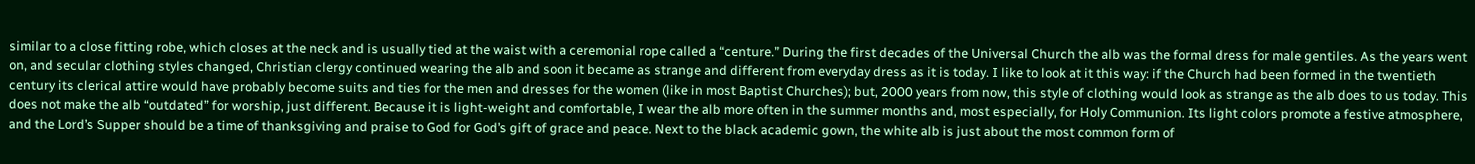similar to a close fitting robe, which closes at the neck and is usually tied at the waist with a ceremonial rope called a “centure.” During the first decades of the Universal Church the alb was the formal dress for male gentiles. As the years went on, and secular clothing styles changed, Christian clergy continued wearing the alb and soon it became as strange and different from everyday dress as it is today. I like to look at it this way: if the Church had been formed in the twentieth century its clerical attire would have probably become suits and ties for the men and dresses for the women (like in most Baptist Churches); but, 2000 years from now, this style of clothing would look as strange as the alb does to us today. This does not make the alb “outdated” for worship, just different. Because it is light-weight and comfortable, I wear the alb more often in the summer months and, most especially, for Holy Communion. Its light colors promote a festive atmosphere, and the Lord’s Supper should be a time of thanksgiving and praise to God for God’s gift of grace and peace. Next to the black academic gown, the white alb is just about the most common form of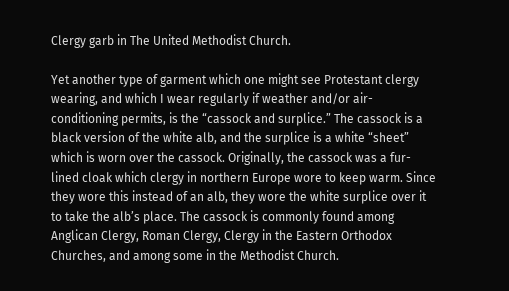Clergy garb in The United Methodist Church.

Yet another type of garment which one might see Protestant clergy wearing, and which I wear regularly if weather and/or air-conditioning permits, is the “cassock and surplice.” The cassock is a black version of the white alb, and the surplice is a white “sheet” which is worn over the cassock. Originally, the cassock was a fur-lined cloak which clergy in northern Europe wore to keep warm. Since they wore this instead of an alb, they wore the white surplice over it to take the alb’s place. The cassock is commonly found among Anglican Clergy, Roman Clergy, Clergy in the Eastern Orthodox Churches, and among some in the Methodist Church.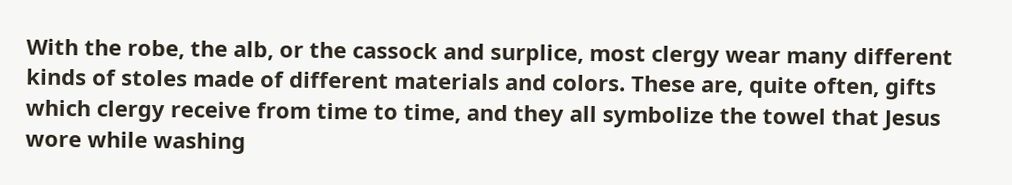With the robe, the alb, or the cassock and surplice, most clergy wear many different kinds of stoles made of different materials and colors. These are, quite often, gifts which clergy receive from time to time, and they all symbolize the towel that Jesus wore while washing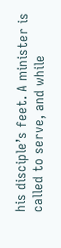his disciple’s feet. A minister is called to serve, and while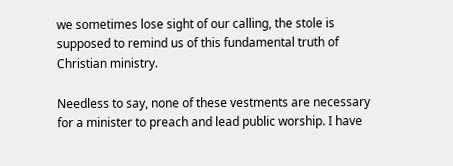we sometimes lose sight of our calling, the stole is supposed to remind us of this fundamental truth of Christian ministry.

Needless to say, none of these vestments are necessary for a minister to preach and lead public worship. I have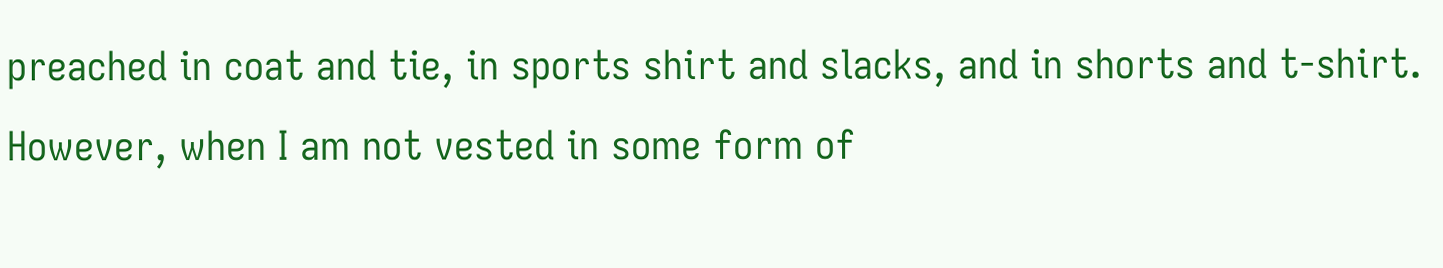preached in coat and tie, in sports shirt and slacks, and in shorts and t-shirt. However, when I am not vested in some form of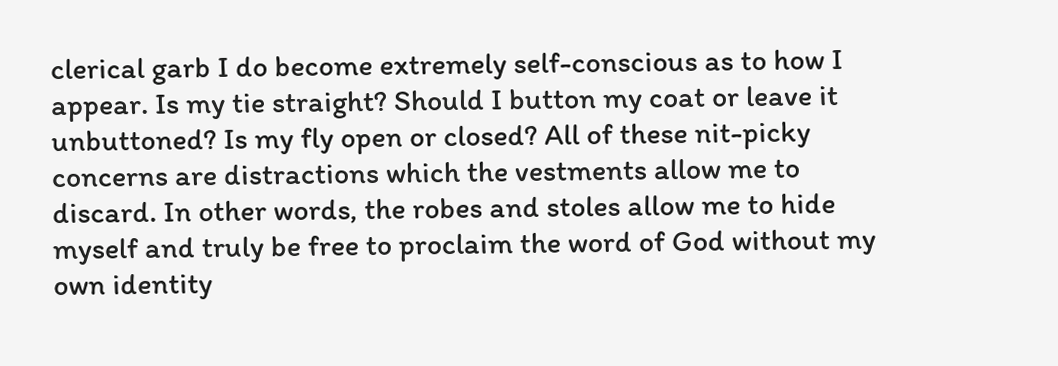clerical garb I do become extremely self-conscious as to how I appear. Is my tie straight? Should I button my coat or leave it unbuttoned? Is my fly open or closed? All of these nit-picky concerns are distractions which the vestments allow me to discard. In other words, the robes and stoles allow me to hide myself and truly be free to proclaim the word of God without my own identity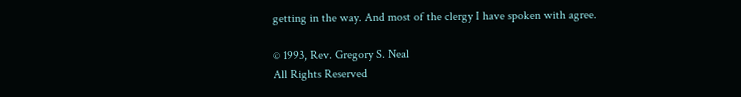getting in the way. And most of the clergy I have spoken with agree.

© 1993, Rev. Gregory S. Neal
All Rights Reserved